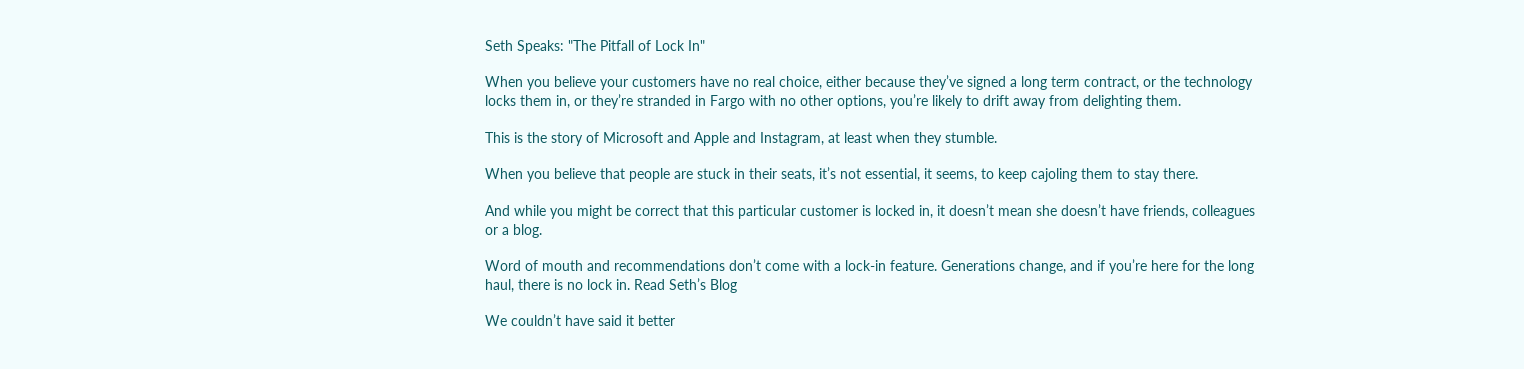Seth Speaks: "The Pitfall of Lock In"

When you believe your customers have no real choice, either because they’ve signed a long term contract, or the technology locks them in, or they’re stranded in Fargo with no other options, you’re likely to drift away from delighting them.

This is the story of Microsoft and Apple and Instagram, at least when they stumble.

When you believe that people are stuck in their seats, it’s not essential, it seems, to keep cajoling them to stay there.

And while you might be correct that this particular customer is locked in, it doesn’t mean she doesn’t have friends, colleagues or a blog.

Word of mouth and recommendations don’t come with a lock-in feature. Generations change, and if you’re here for the long haul, there is no lock in. Read Seth’s Blog

We couldn’t have said it better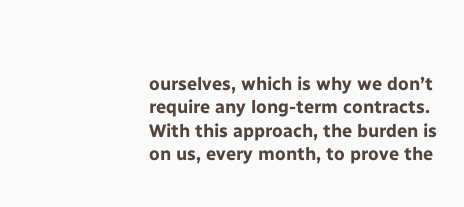ourselves, which is why we don’t require any long-term contracts. With this approach, the burden is on us, every month, to prove the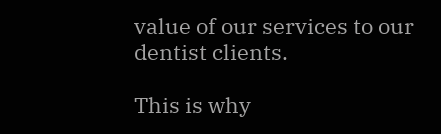value of our services to our dentist clients.

This is why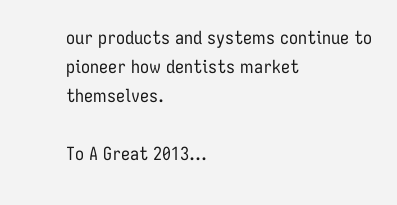our products and systems continue to pioneer how dentists market themselves.

To A Great 2013…